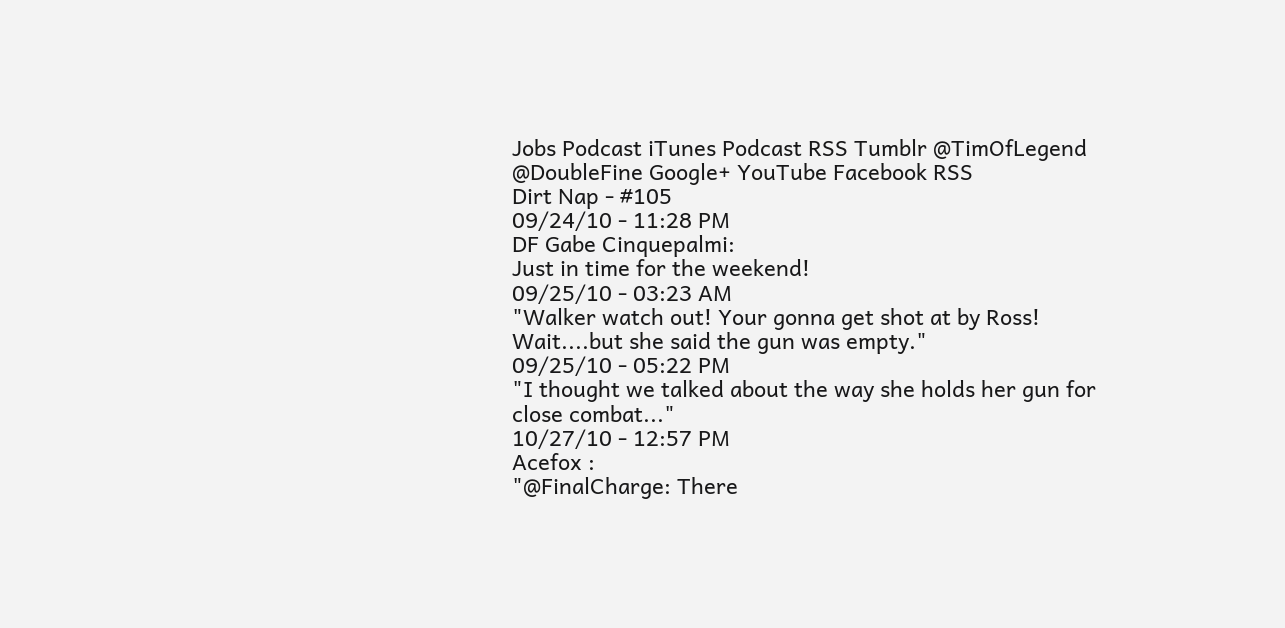Jobs Podcast iTunes Podcast RSS Tumblr @TimOfLegend @DoubleFine Google+ YouTube Facebook RSS
Dirt Nap - #105
09/24/10 - 11:28 PM
DF Gabe Cinquepalmi:
Just in time for the weekend!
09/25/10 - 03:23 AM
"Walker watch out! Your gonna get shot at by Ross! Wait....but she said the gun was empty."
09/25/10 - 05:22 PM
"I thought we talked about the way she holds her gun for close combat..."
10/27/10 - 12:57 PM
Acefox :
"@FinalCharge: There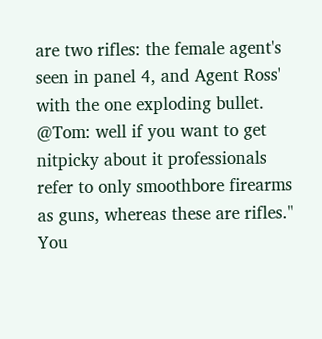are two rifles: the female agent's seen in panel 4, and Agent Ross' with the one exploding bullet. @Tom: well if you want to get nitpicky about it professionals refer to only smoothbore firearms as guns, whereas these are rifles."
You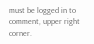must be logged in to comment, upper right corner.